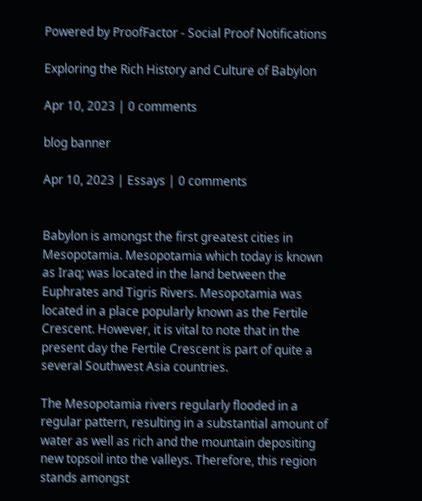Powered by ProofFactor - Social Proof Notifications

Exploring the Rich History and Culture of Babylon

Apr 10, 2023 | 0 comments

blog banner

Apr 10, 2023 | Essays | 0 comments


Babylon is amongst the first greatest cities in Mesopotamia. Mesopotamia which today is known as Iraq; was located in the land between the Euphrates and Tigris Rivers. Mesopotamia was located in a place popularly known as the Fertile Crescent. However, it is vital to note that in the present day the Fertile Crescent is part of quite a several Southwest Asia countries.

The Mesopotamia rivers regularly flooded in a regular pattern, resulting in a substantial amount of water as well as rich and the mountain depositing new topsoil into the valleys. Therefore, this region stands amongst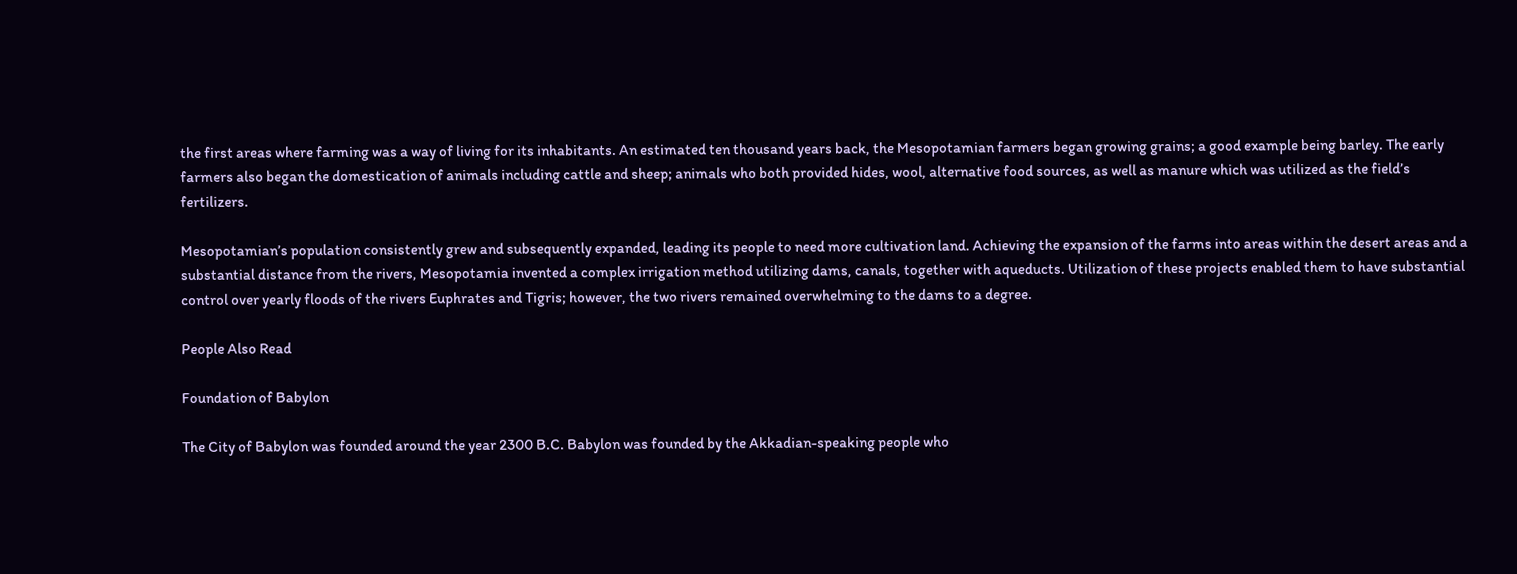the first areas where farming was a way of living for its inhabitants. An estimated ten thousand years back, the Mesopotamian farmers began growing grains; a good example being barley. The early farmers also began the domestication of animals including cattle and sheep; animals who both provided hides, wool, alternative food sources, as well as manure which was utilized as the field’s fertilizers.

Mesopotamian’s population consistently grew and subsequently expanded, leading its people to need more cultivation land. Achieving the expansion of the farms into areas within the desert areas and a substantial distance from the rivers, Mesopotamia invented a complex irrigation method utilizing dams, canals, together with aqueducts. Utilization of these projects enabled them to have substantial control over yearly floods of the rivers Euphrates and Tigris; however, the two rivers remained overwhelming to the dams to a degree.

People Also Read

Foundation of Babylon

The City of Babylon was founded around the year 2300 B.C. Babylon was founded by the Akkadian-speaking people who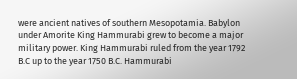were ancient natives of southern Mesopotamia. Babylon under Amorite King Hammurabi grew to become a major military power. King Hammurabi ruled from the year 1792 B.C up to the year 1750 B.C. Hammurabi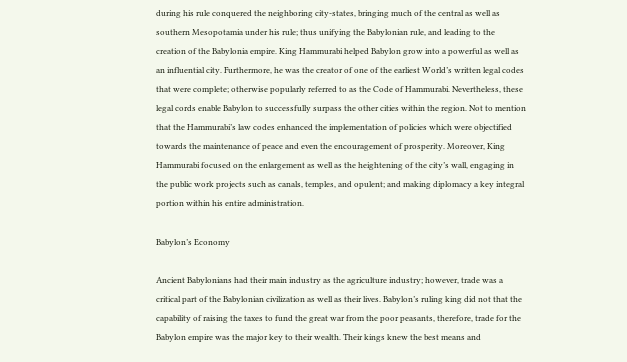during his rule conquered the neighboring city-states, bringing much of the central as well as southern Mesopotamia under his rule; thus unifying the Babylonian rule, and leading to the creation of the Babylonia empire. King Hammurabi helped Babylon grow into a powerful as well as an influential city. Furthermore, he was the creator of one of the earliest World’s written legal codes that were complete; otherwise popularly referred to as the Code of Hammurabi. Nevertheless, these legal cords enable Babylon to successfully surpass the other cities within the region. Not to mention that the Hammurabi’s law codes enhanced the implementation of policies which were objectified towards the maintenance of peace and even the encouragement of prosperity. Moreover, King Hammurabi focused on the enlargement as well as the heightening of the city’s wall, engaging in the public work projects such as canals, temples, and opulent; and making diplomacy a key integral portion within his entire administration.

Babylon’s Economy

Ancient Babylonians had their main industry as the agriculture industry; however, trade was a critical part of the Babylonian civilization as well as their lives. Babylon’s ruling king did not that the capability of raising the taxes to fund the great war from the poor peasants, therefore, trade for the Babylon empire was the major key to their wealth. Their kings knew the best means and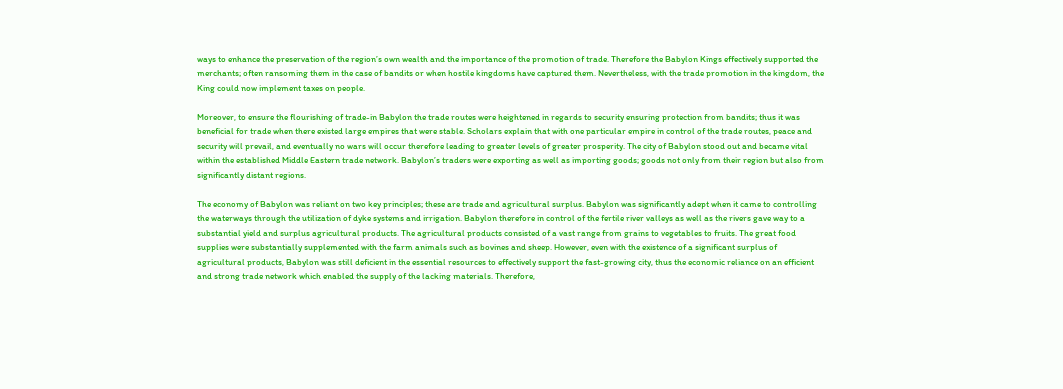ways to enhance the preservation of the region’s own wealth and the importance of the promotion of trade. Therefore the Babylon Kings effectively supported the merchants; often ransoming them in the case of bandits or when hostile kingdoms have captured them. Nevertheless, with the trade promotion in the kingdom, the King could now implement taxes on people.

Moreover, to ensure the flourishing of trade-in Babylon the trade routes were heightened in regards to security ensuring protection from bandits; thus it was beneficial for trade when there existed large empires that were stable. Scholars explain that with one particular empire in control of the trade routes, peace and security will prevail, and eventually no wars will occur therefore leading to greater levels of greater prosperity. The city of Babylon stood out and became vital within the established Middle Eastern trade network. Babylon’s traders were exporting as well as importing goods; goods not only from their region but also from significantly distant regions.

The economy of Babylon was reliant on two key principles; these are trade and agricultural surplus. Babylon was significantly adept when it came to controlling the waterways through the utilization of dyke systems and irrigation. Babylon therefore in control of the fertile river valleys as well as the rivers gave way to a substantial yield and surplus agricultural products. The agricultural products consisted of a vast range from grains to vegetables to fruits. The great food supplies were substantially supplemented with the farm animals such as bovines and sheep. However, even with the existence of a significant surplus of agricultural products, Babylon was still deficient in the essential resources to effectively support the fast-growing city, thus the economic reliance on an efficient and strong trade network which enabled the supply of the lacking materials. Therefore,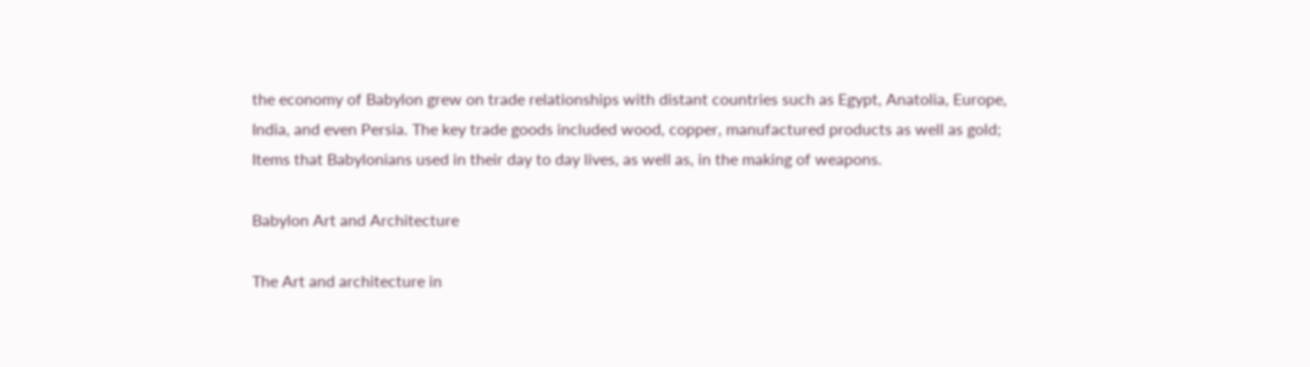the economy of Babylon grew on trade relationships with distant countries such as Egypt, Anatolia, Europe, India, and even Persia. The key trade goods included wood, copper, manufactured products as well as gold; Items that Babylonians used in their day to day lives, as well as, in the making of weapons.

Babylon Art and Architecture

The Art and architecture in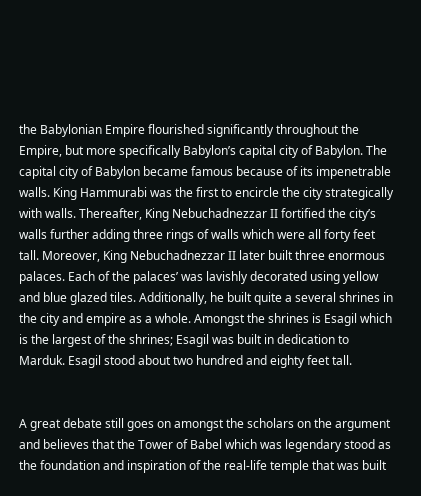the Babylonian Empire flourished significantly throughout the Empire, but more specifically Babylon’s capital city of Babylon. The capital city of Babylon became famous because of its impenetrable walls. King Hammurabi was the first to encircle the city strategically with walls. Thereafter, King Nebuchadnezzar II fortified the city’s walls further adding three rings of walls which were all forty feet tall. Moreover, King Nebuchadnezzar II later built three enormous palaces. Each of the palaces’ was lavishly decorated using yellow and blue glazed tiles. Additionally, he built quite a several shrines in the city and empire as a whole. Amongst the shrines is Esagil which is the largest of the shrines; Esagil was built in dedication to Marduk. Esagil stood about two hundred and eighty feet tall.


A great debate still goes on amongst the scholars on the argument and believes that the Tower of Babel which was legendary stood as the foundation and inspiration of the real-life temple that was built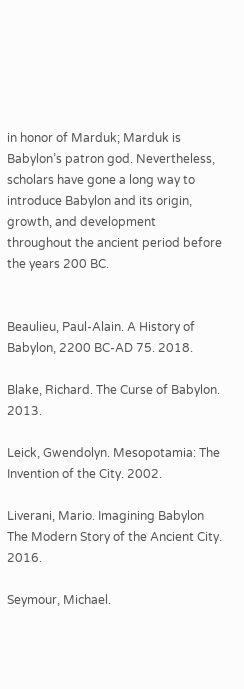in honor of Marduk; Marduk is Babylon’s patron god. Nevertheless, scholars have gone a long way to introduce Babylon and its origin, growth, and development throughout the ancient period before the years 200 BC.


Beaulieu, Paul-Alain. A History of Babylon, 2200 BC-AD 75. 2018.

Blake, Richard. The Curse of Babylon. 2013.

Leick, Gwendolyn. Mesopotamia: The Invention of the City. 2002.

Liverani, Mario. Imagining Babylon The Modern Story of the Ancient City. 2016.

Seymour, Michael.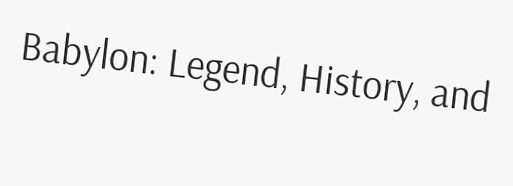Babylon: Legend, History, and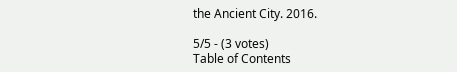the Ancient City. 2016.

5/5 - (3 votes)
Table of Contents